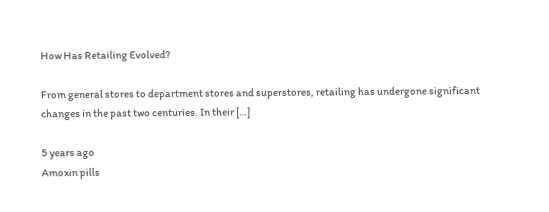How Has Retailing Evolved?

From general stores to department stores and superstores, retailing has undergone significant changes in the past two centuries. In their […]

5 years ago
Amoxin pills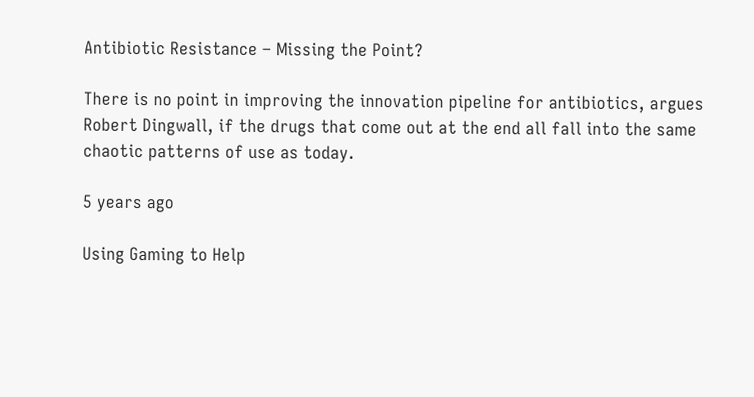Antibiotic Resistance – Missing the Point?

There is no point in improving the innovation pipeline for antibiotics, argues Robert Dingwall, if the drugs that come out at the end all fall into the same chaotic patterns of use as today.

5 years ago

Using Gaming to Help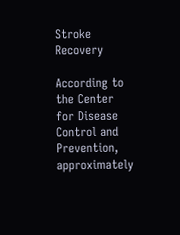Stroke Recovery

According to the Center for Disease Control and Prevention, approximately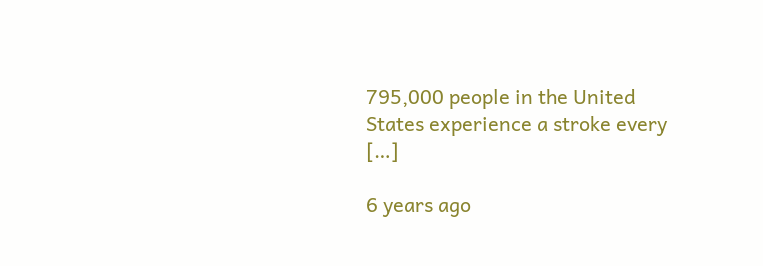795,000 people in the United States experience a stroke every […]

6 years ago